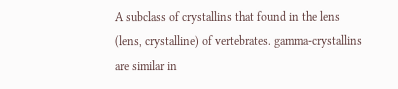A subclass of crystallins that found in the lens (lens, crystalline) of vertebrates. gamma-crystallins are similar in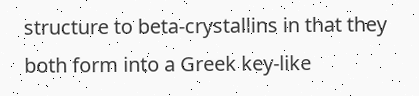structure to beta-crystallins in that they both form into a Greek key-like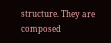structure. They are composed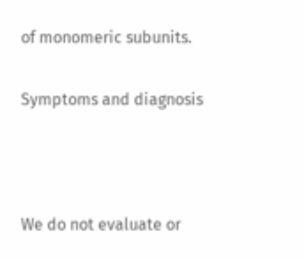of monomeric subunits.

Symptoms and diagnosis



We do not evaluate or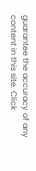guarantee the accuracy of any content in this site. Click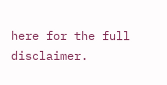here for the full disclaimer.